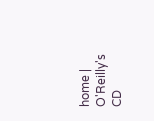home | O'Reilly's CD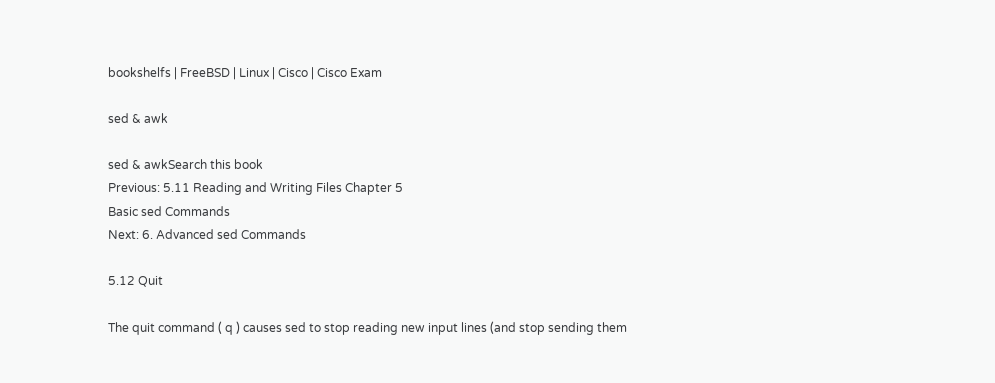bookshelfs | FreeBSD | Linux | Cisco | Cisco Exam

sed & awk

sed & awkSearch this book
Previous: 5.11 Reading and Writing Files Chapter 5
Basic sed Commands
Next: 6. Advanced sed Commands

5.12 Quit

The quit command ( q ) causes sed to stop reading new input lines (and stop sending them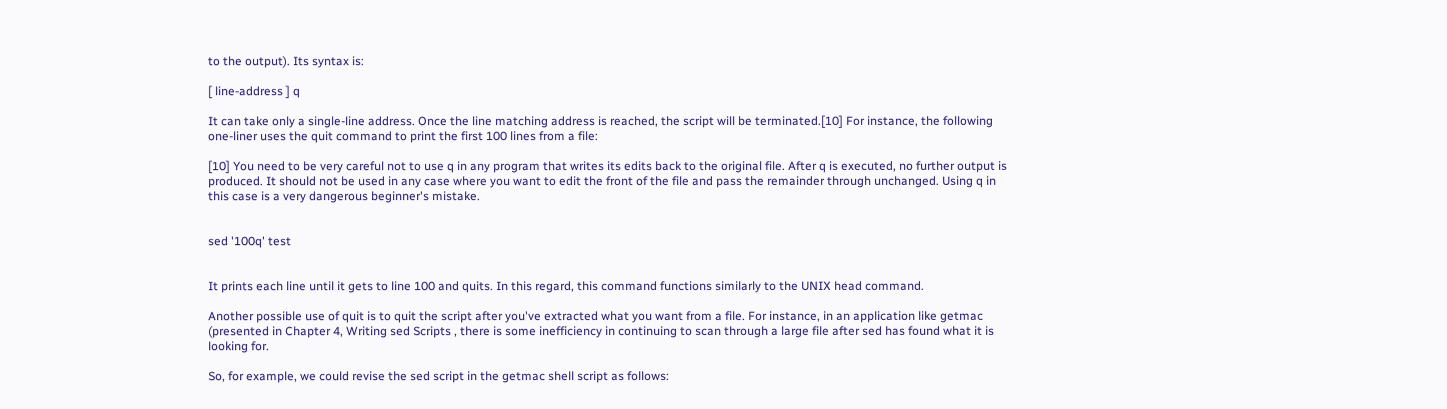to the output). Its syntax is:

[ line-address ] q

It can take only a single-line address. Once the line matching address is reached, the script will be terminated.[10] For instance, the following one-liner uses the quit command to print the first 100 lines from a file:

[10] You need to be very careful not to use q in any program that writes its edits back to the original file. After q is executed, no further output is produced. It should not be used in any case where you want to edit the front of the file and pass the remainder through unchanged. Using q in this case is a very dangerous beginner's mistake.


sed '100q' test


It prints each line until it gets to line 100 and quits. In this regard, this command functions similarly to the UNIX head command.

Another possible use of quit is to quit the script after you've extracted what you want from a file. For instance, in an application like getmac (presented in Chapter 4, Writing sed Scripts , there is some inefficiency in continuing to scan through a large file after sed has found what it is looking for.

So, for example, we could revise the sed script in the getmac shell script as follows: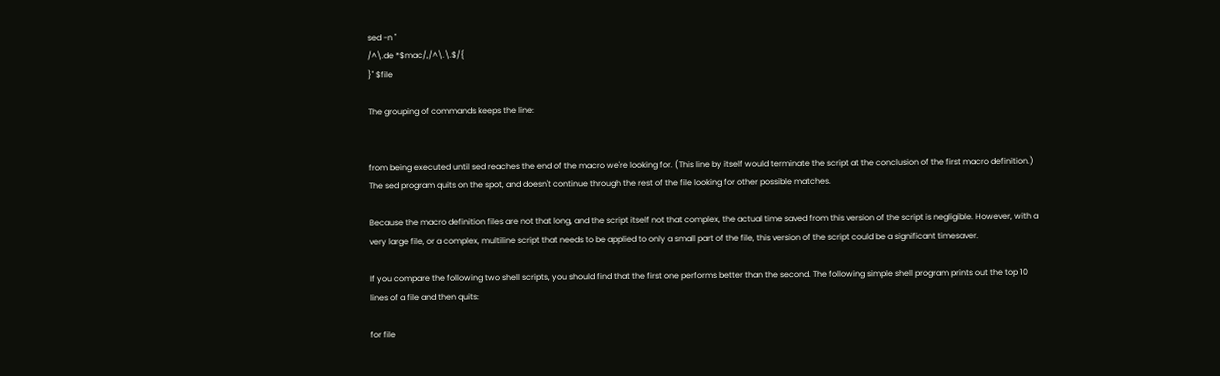sed -n "
/^\.de *$mac/,/^\.\.$/{
}" $file

The grouping of commands keeps the line:


from being executed until sed reaches the end of the macro we're looking for. (This line by itself would terminate the script at the conclusion of the first macro definition.) The sed program quits on the spot, and doesn't continue through the rest of the file looking for other possible matches.

Because the macro definition files are not that long, and the script itself not that complex, the actual time saved from this version of the script is negligible. However, with a very large file, or a complex, multiline script that needs to be applied to only a small part of the file, this version of the script could be a significant timesaver.

If you compare the following two shell scripts, you should find that the first one performs better than the second. The following simple shell program prints out the top 10 lines of a file and then quits:

for file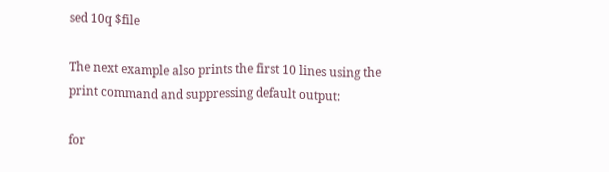sed 10q $file

The next example also prints the first 10 lines using the print command and suppressing default output:

for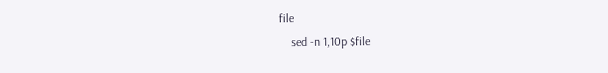file
    sed -n 1,10p $file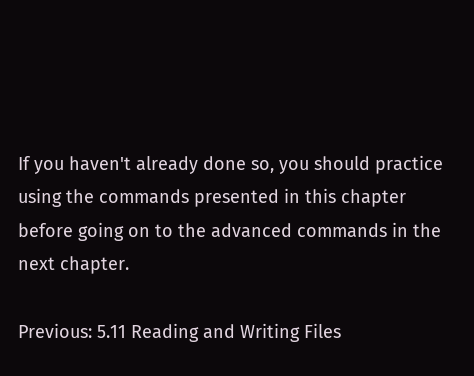If you haven't already done so, you should practice using the commands presented in this chapter before going on to the advanced commands in the next chapter.

Previous: 5.11 Reading and Writing Files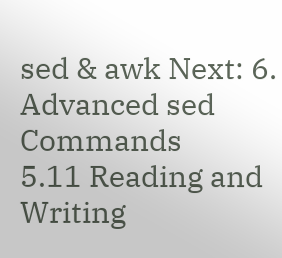sed & awk Next: 6. Advanced sed Commands
5.11 Reading and Writing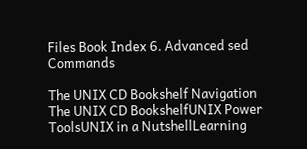Files Book Index 6. Advanced sed Commands

The UNIX CD Bookshelf Navigation The UNIX CD BookshelfUNIX Power ToolsUNIX in a NutshellLearning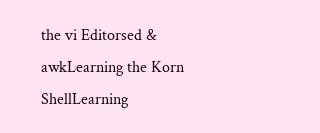the vi Editorsed & awkLearning the Korn ShellLearning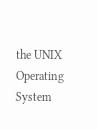the UNIX Operating System